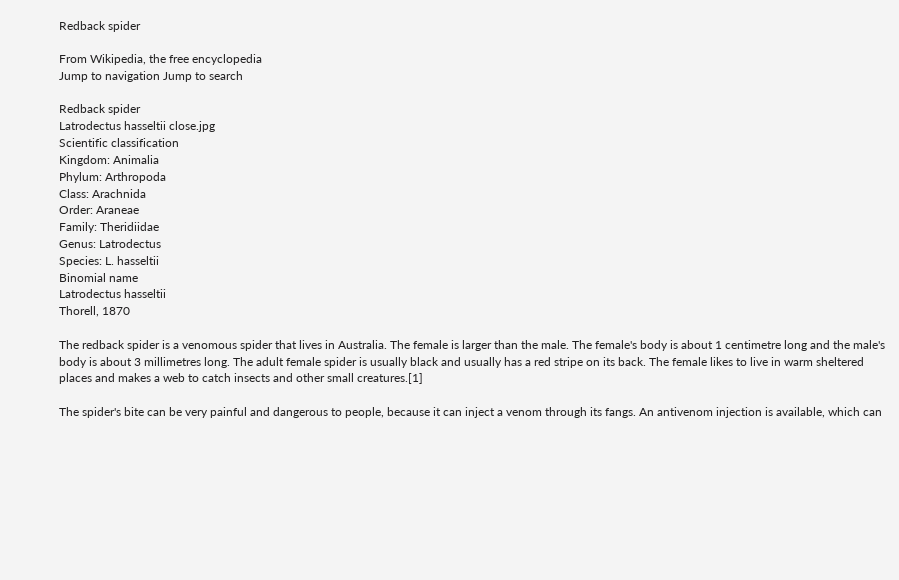Redback spider

From Wikipedia, the free encyclopedia
Jump to navigation Jump to search

Redback spider
Latrodectus hasseltii close.jpg
Scientific classification
Kingdom: Animalia
Phylum: Arthropoda
Class: Arachnida
Order: Araneae
Family: Theridiidae
Genus: Latrodectus
Species: L. hasseltii
Binomial name
Latrodectus hasseltii
Thorell, 1870

The redback spider is a venomous spider that lives in Australia. The female is larger than the male. The female's body is about 1 centimetre long and the male's body is about 3 millimetres long. The adult female spider is usually black and usually has a red stripe on its back. The female likes to live in warm sheltered places and makes a web to catch insects and other small creatures.[1]

The spider's bite can be very painful and dangerous to people, because it can inject a venom through its fangs. An antivenom injection is available, which can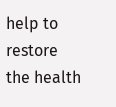help to restore the health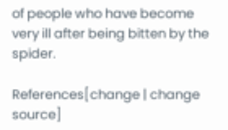of people who have become very ill after being bitten by the spider.

References[change | change source]